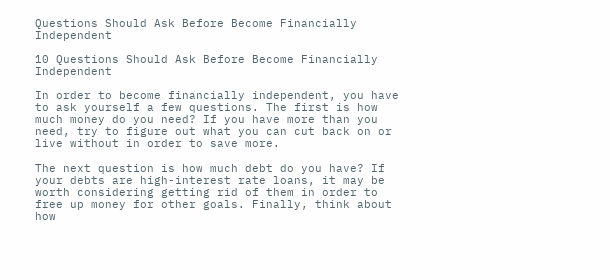Questions Should Ask Before Become Financially Independent

10 Questions Should Ask Before Become Financially Independent

In order to become financially independent, you have to ask yourself a few questions. The first is how much money do you need? If you have more than you need, try to figure out what you can cut back on or live without in order to save more.

The next question is how much debt do you have? If your debts are high-interest rate loans, it may be worth considering getting rid of them in order to free up money for other goals. Finally, think about how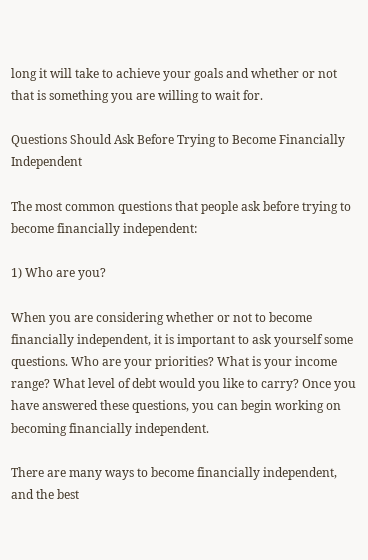long it will take to achieve your goals and whether or not that is something you are willing to wait for.

Questions Should Ask Before Trying to Become Financially Independent

The most common questions that people ask before trying to become financially independent:

1) Who are you?

When you are considering whether or not to become financially independent, it is important to ask yourself some questions. Who are your priorities? What is your income range? What level of debt would you like to carry? Once you have answered these questions, you can begin working on becoming financially independent.

There are many ways to become financially independent, and the best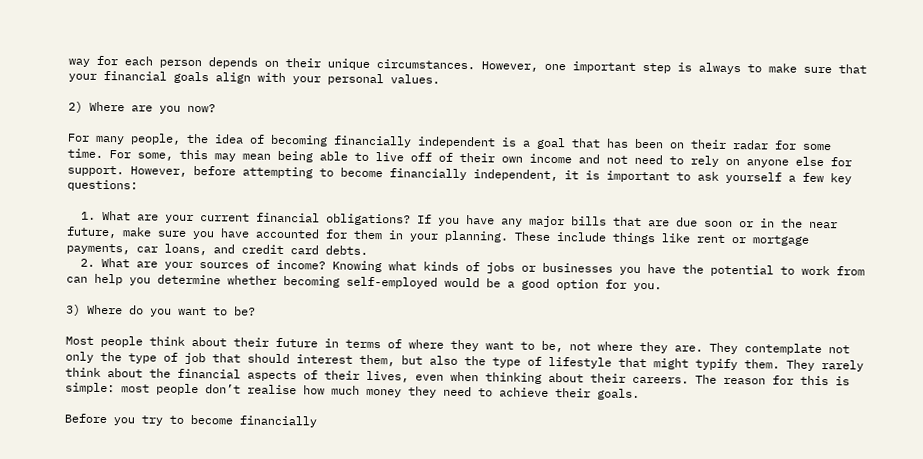way for each person depends on their unique circumstances. However, one important step is always to make sure that your financial goals align with your personal values.

2) Where are you now?

For many people, the idea of becoming financially independent is a goal that has been on their radar for some time. For some, this may mean being able to live off of their own income and not need to rely on anyone else for support. However, before attempting to become financially independent, it is important to ask yourself a few key questions:

  1. What are your current financial obligations? If you have any major bills that are due soon or in the near future, make sure you have accounted for them in your planning. These include things like rent or mortgage payments, car loans, and credit card debts.
  2. What are your sources of income? Knowing what kinds of jobs or businesses you have the potential to work from can help you determine whether becoming self-employed would be a good option for you.

3) Where do you want to be?

Most people think about their future in terms of where they want to be, not where they are. They contemplate not only the type of job that should interest them, but also the type of lifestyle that might typify them. They rarely think about the financial aspects of their lives, even when thinking about their careers. The reason for this is simple: most people don’t realise how much money they need to achieve their goals.

Before you try to become financially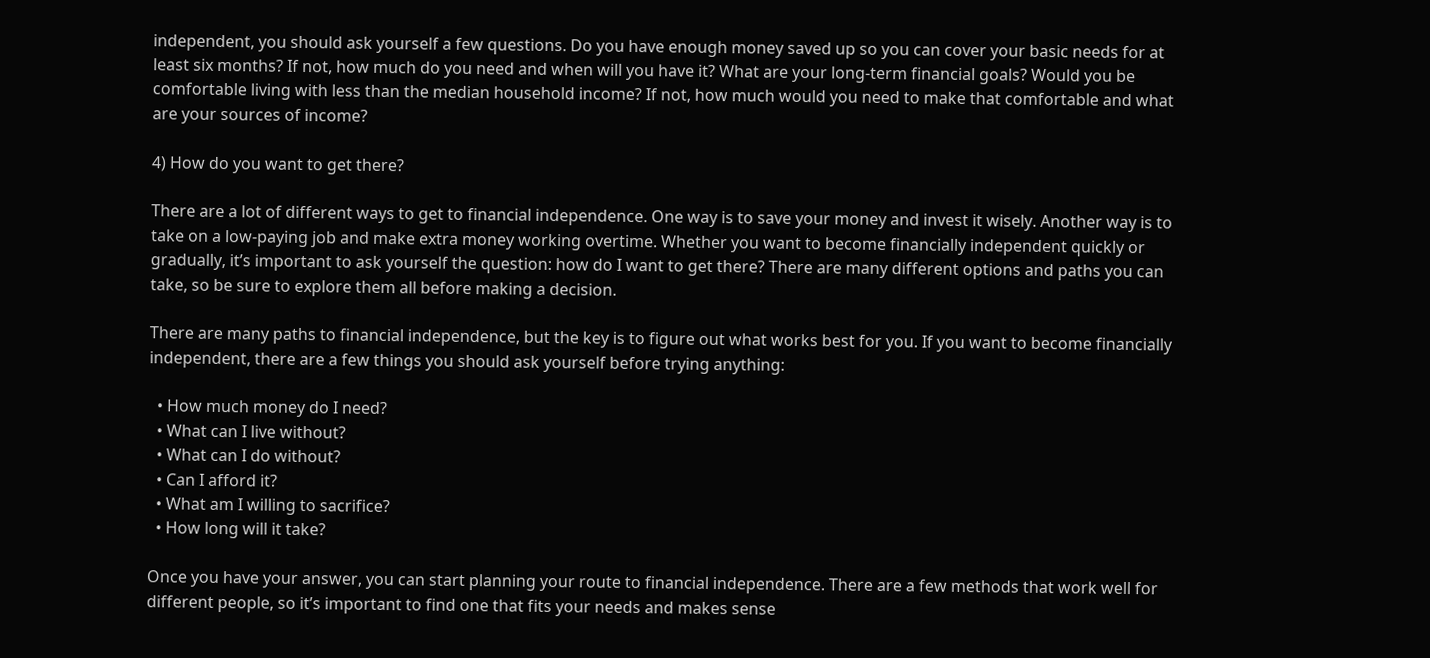independent, you should ask yourself a few questions. Do you have enough money saved up so you can cover your basic needs for at least six months? If not, how much do you need and when will you have it? What are your long-term financial goals? Would you be comfortable living with less than the median household income? If not, how much would you need to make that comfortable and what are your sources of income?

4) How do you want to get there?

There are a lot of different ways to get to financial independence. One way is to save your money and invest it wisely. Another way is to take on a low-paying job and make extra money working overtime. Whether you want to become financially independent quickly or gradually, it’s important to ask yourself the question: how do I want to get there? There are many different options and paths you can take, so be sure to explore them all before making a decision.

There are many paths to financial independence, but the key is to figure out what works best for you. If you want to become financially independent, there are a few things you should ask yourself before trying anything:

  • How much money do I need?
  • What can I live without?
  • What can I do without?
  • Can I afford it?
  • What am I willing to sacrifice?
  • How long will it take?

Once you have your answer, you can start planning your route to financial independence. There are a few methods that work well for different people, so it’s important to find one that fits your needs and makes sense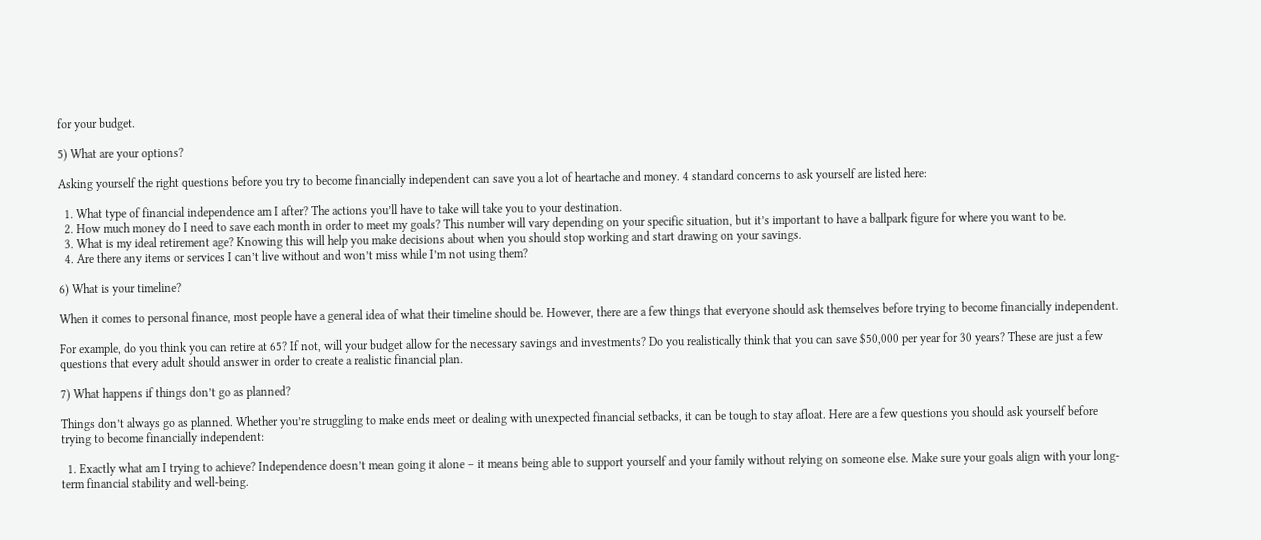for your budget.

5) What are your options?

Asking yourself the right questions before you try to become financially independent can save you a lot of heartache and money. 4 standard concerns to ask yourself are listed here:

  1. What type of financial independence am I after? The actions you’ll have to take will take you to your destination.
  2. How much money do I need to save each month in order to meet my goals? This number will vary depending on your specific situation, but it’s important to have a ballpark figure for where you want to be.
  3. What is my ideal retirement age? Knowing this will help you make decisions about when you should stop working and start drawing on your savings.
  4. Are there any items or services I can’t live without and won’t miss while I’m not using them?

6) What is your timeline?

When it comes to personal finance, most people have a general idea of what their timeline should be. However, there are a few things that everyone should ask themselves before trying to become financially independent.

For example, do you think you can retire at 65? If not, will your budget allow for the necessary savings and investments? Do you realistically think that you can save $50,000 per year for 30 years? These are just a few questions that every adult should answer in order to create a realistic financial plan.

7) What happens if things don’t go as planned?

Things don’t always go as planned. Whether you’re struggling to make ends meet or dealing with unexpected financial setbacks, it can be tough to stay afloat. Here are a few questions you should ask yourself before trying to become financially independent:

  1. Exactly what am I trying to achieve? Independence doesn’t mean going it alone – it means being able to support yourself and your family without relying on someone else. Make sure your goals align with your long-term financial stability and well-being.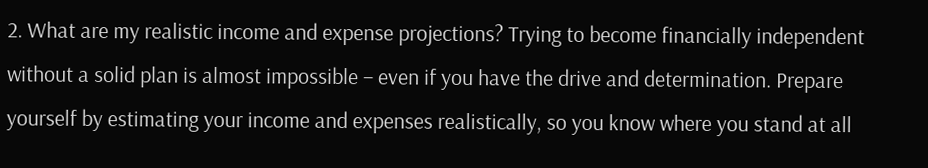2. What are my realistic income and expense projections? Trying to become financially independent without a solid plan is almost impossible – even if you have the drive and determination. Prepare yourself by estimating your income and expenses realistically, so you know where you stand at all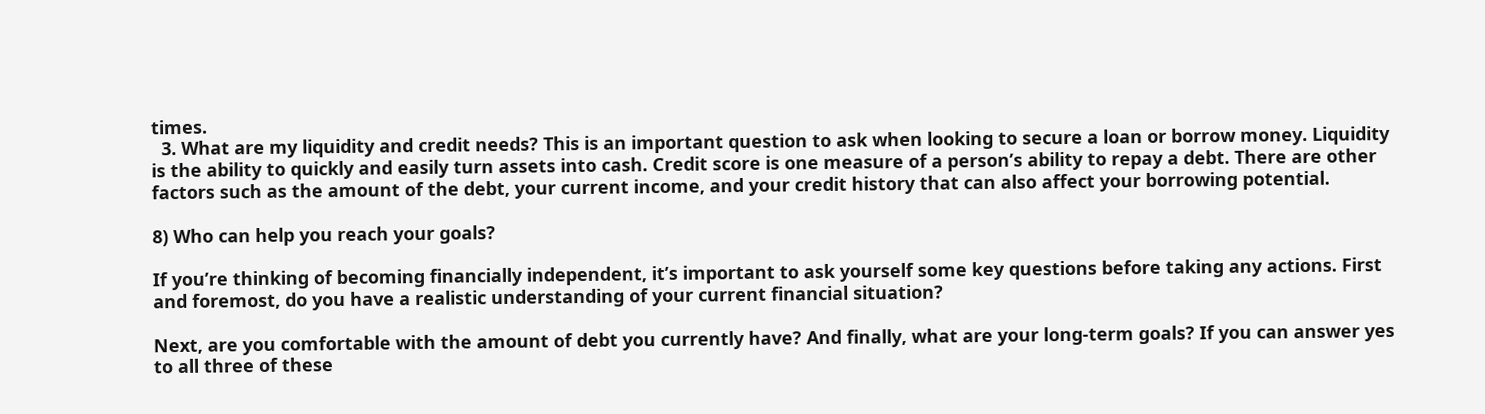times.
  3. What are my liquidity and credit needs? This is an important question to ask when looking to secure a loan or borrow money. Liquidity is the ability to quickly and easily turn assets into cash. Credit score is one measure of a person’s ability to repay a debt. There are other factors such as the amount of the debt, your current income, and your credit history that can also affect your borrowing potential.

8) Who can help you reach your goals?

If you’re thinking of becoming financially independent, it’s important to ask yourself some key questions before taking any actions. First and foremost, do you have a realistic understanding of your current financial situation?

Next, are you comfortable with the amount of debt you currently have? And finally, what are your long-term goals? If you can answer yes to all three of these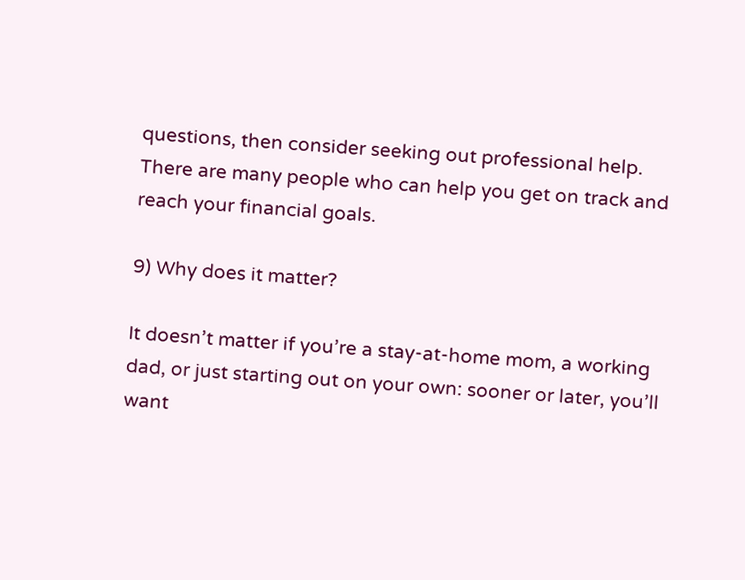questions, then consider seeking out professional help. There are many people who can help you get on track and reach your financial goals.

9) Why does it matter?

It doesn’t matter if you’re a stay-at-home mom, a working dad, or just starting out on your own: sooner or later, you’ll want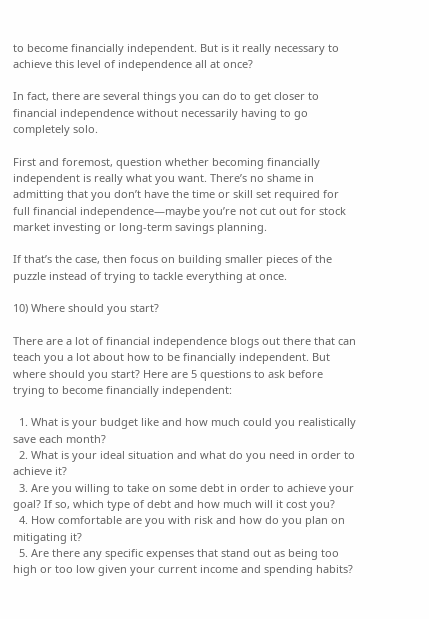to become financially independent. But is it really necessary to achieve this level of independence all at once?

In fact, there are several things you can do to get closer to financial independence without necessarily having to go completely solo.

First and foremost, question whether becoming financially independent is really what you want. There’s no shame in admitting that you don’t have the time or skill set required for full financial independence—maybe you’re not cut out for stock market investing or long-term savings planning.

If that’s the case, then focus on building smaller pieces of the puzzle instead of trying to tackle everything at once.

10) Where should you start?

There are a lot of financial independence blogs out there that can teach you a lot about how to be financially independent. But where should you start? Here are 5 questions to ask before trying to become financially independent:

  1. What is your budget like and how much could you realistically save each month?
  2. What is your ideal situation and what do you need in order to achieve it?
  3. Are you willing to take on some debt in order to achieve your goal? If so, which type of debt and how much will it cost you?
  4. How comfortable are you with risk and how do you plan on mitigating it?
  5. Are there any specific expenses that stand out as being too high or too low given your current income and spending habits?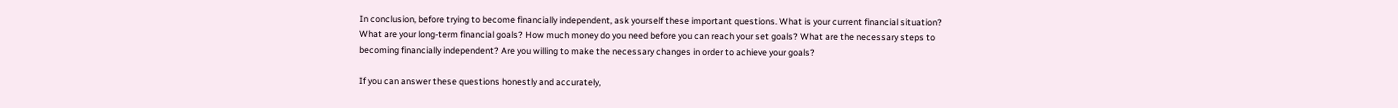In conclusion, before trying to become financially independent, ask yourself these important questions. What is your current financial situation? What are your long-term financial goals? How much money do you need before you can reach your set goals? What are the necessary steps to becoming financially independent? Are you willing to make the necessary changes in order to achieve your goals?

If you can answer these questions honestly and accurately,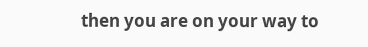then you are on your way to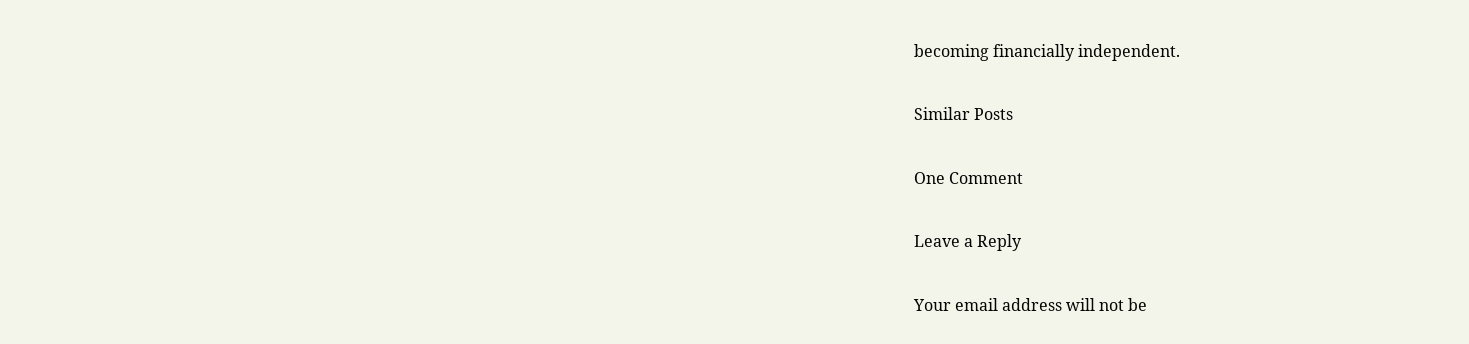becoming financially independent.

Similar Posts

One Comment

Leave a Reply

Your email address will not be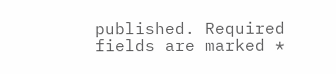published. Required fields are marked *